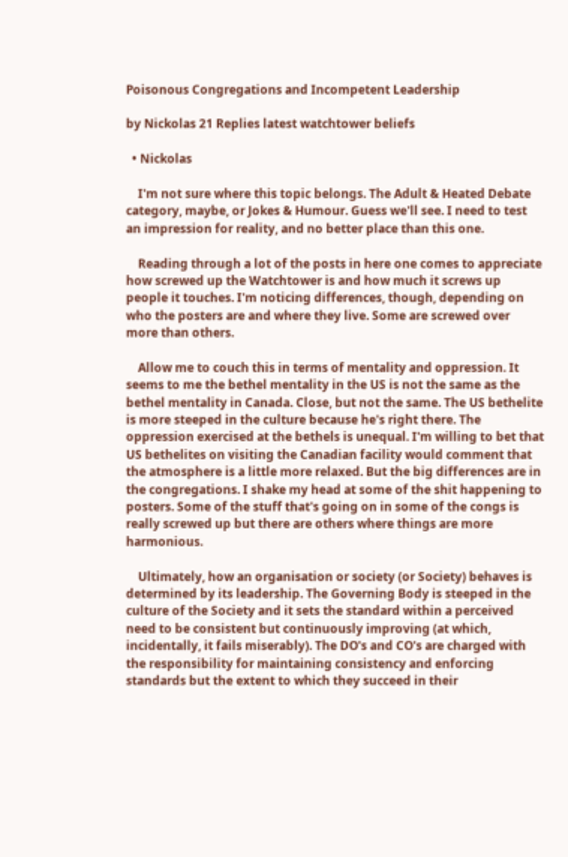Poisonous Congregations and Incompetent Leadership

by Nickolas 21 Replies latest watchtower beliefs

  • Nickolas

    I'm not sure where this topic belongs. The Adult & Heated Debate category, maybe, or Jokes & Humour. Guess we'll see. I need to test an impression for reality, and no better place than this one.

    Reading through a lot of the posts in here one comes to appreciate how screwed up the Watchtower is and how much it screws up people it touches. I'm noticing differences, though, depending on who the posters are and where they live. Some are screwed over more than others.

    Allow me to couch this in terms of mentality and oppression. It seems to me the bethel mentality in the US is not the same as the bethel mentality in Canada. Close, but not the same. The US bethelite is more steeped in the culture because he's right there. The oppression exercised at the bethels is unequal. I'm willing to bet that US bethelites on visiting the Canadian facility would comment that the atmosphere is a little more relaxed. But the big differences are in the congregations. I shake my head at some of the shit happening to posters. Some of the stuff that's going on in some of the congs is really screwed up but there are others where things are more harmonious.

    Ultimately, how an organisation or society (or Society) behaves is determined by its leadership. The Governing Body is steeped in the culture of the Society and it sets the standard within a perceived need to be consistent but continuously improving (at which, incidentally, it fails miserably). The DO's and CO's are charged with the responsibility for maintaining consistency and enforcing standards but the extent to which they succeed in their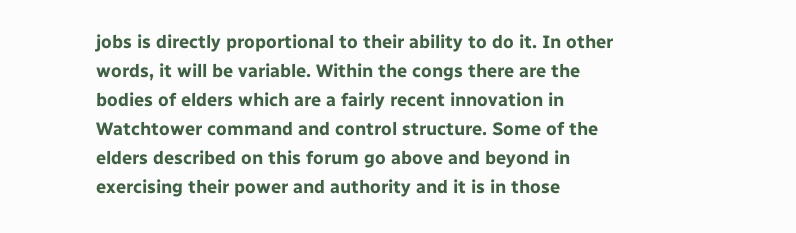jobs is directly proportional to their ability to do it. In other words, it will be variable. Within the congs there are the bodies of elders which are a fairly recent innovation in Watchtower command and control structure. Some of the elders described on this forum go above and beyond in exercising their power and authority and it is in those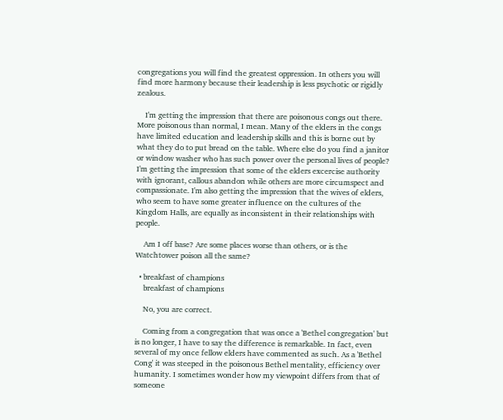congregations you will find the greatest oppression. In others you will find more harmony because their leadership is less psychotic or rigidly zealous.

    I'm getting the impression that there are poisonous congs out there. More poisonous than normal, I mean. Many of the elders in the congs have limited education and leadership skills and this is borne out by what they do to put bread on the table. Where else do you find a janitor or window washer who has such power over the personal lives of people? I'm getting the impression that some of the elders excercise authority with ignorant, callous abandon while others are more circumspect and compassionate. I'm also getting the impression that the wives of elders, who seem to have some greater influence on the cultures of the Kingdom Halls, are equally as inconsistent in their relationships with people.

    Am I off base? Are some places worse than others, or is the Watchtower poison all the same?

  • breakfast of champions
    breakfast of champions

    No, you are correct.

    Coming from a congregation that was once a 'Bethel congregation' but is no longer, I have to say the difference is remarkable. In fact, even several of my once fellow elders have commented as such. As a 'Bethel Cong' it was steeped in the poisonous Bethel mentality, efficiency over humanity. I sometimes wonder how my viewpoint differs from that of someone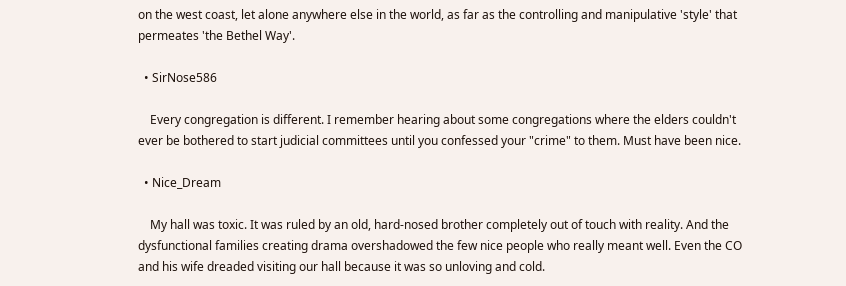on the west coast, let alone anywhere else in the world, as far as the controlling and manipulative 'style' that permeates 'the Bethel Way'.

  • SirNose586

    Every congregation is different. I remember hearing about some congregations where the elders couldn't ever be bothered to start judicial committees until you confessed your "crime" to them. Must have been nice.

  • Nice_Dream

    My hall was toxic. It was ruled by an old, hard-nosed brother completely out of touch with reality. And the dysfunctional families creating drama overshadowed the few nice people who really meant well. Even the CO and his wife dreaded visiting our hall because it was so unloving and cold.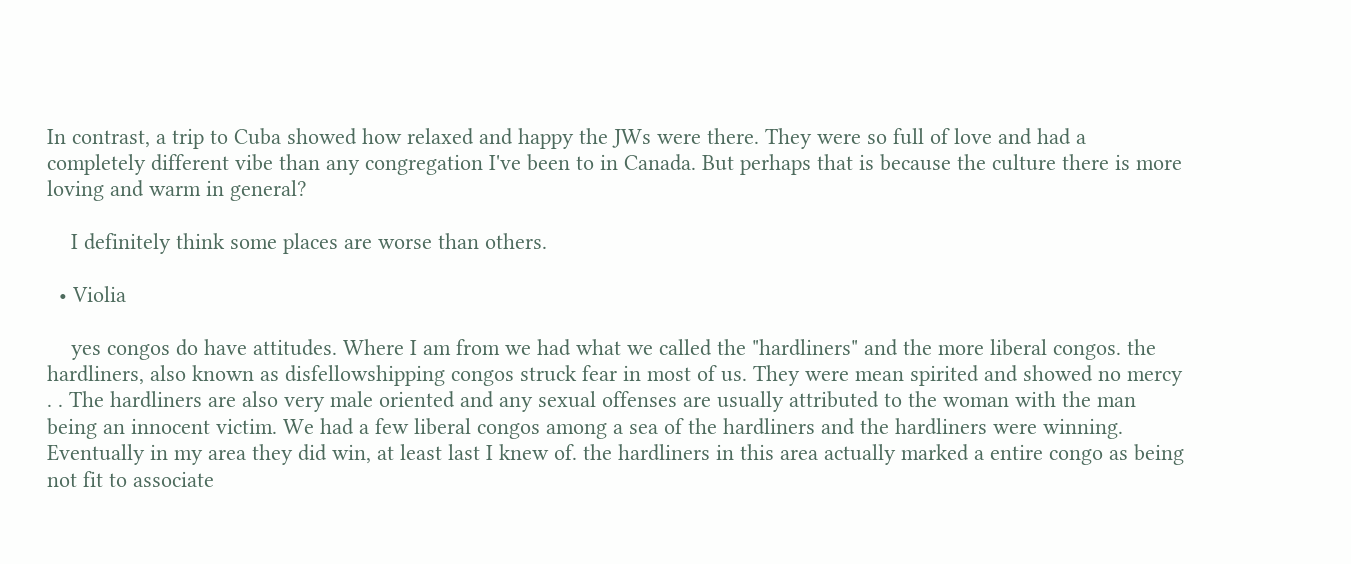In contrast, a trip to Cuba showed how relaxed and happy the JWs were there. They were so full of love and had a completely different vibe than any congregation I've been to in Canada. But perhaps that is because the culture there is more loving and warm in general?

    I definitely think some places are worse than others.

  • Violia

    yes congos do have attitudes. Where I am from we had what we called the "hardliners" and the more liberal congos. the hardliners, also known as disfellowshipping congos struck fear in most of us. They were mean spirited and showed no mercy . . The hardliners are also very male oriented and any sexual offenses are usually attributed to the woman with the man being an innocent victim. We had a few liberal congos among a sea of the hardliners and the hardliners were winning. Eventually in my area they did win, at least last I knew of. the hardliners in this area actually marked a entire congo as being not fit to associate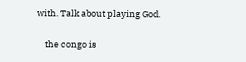with. Talk about playing God.

    the congo is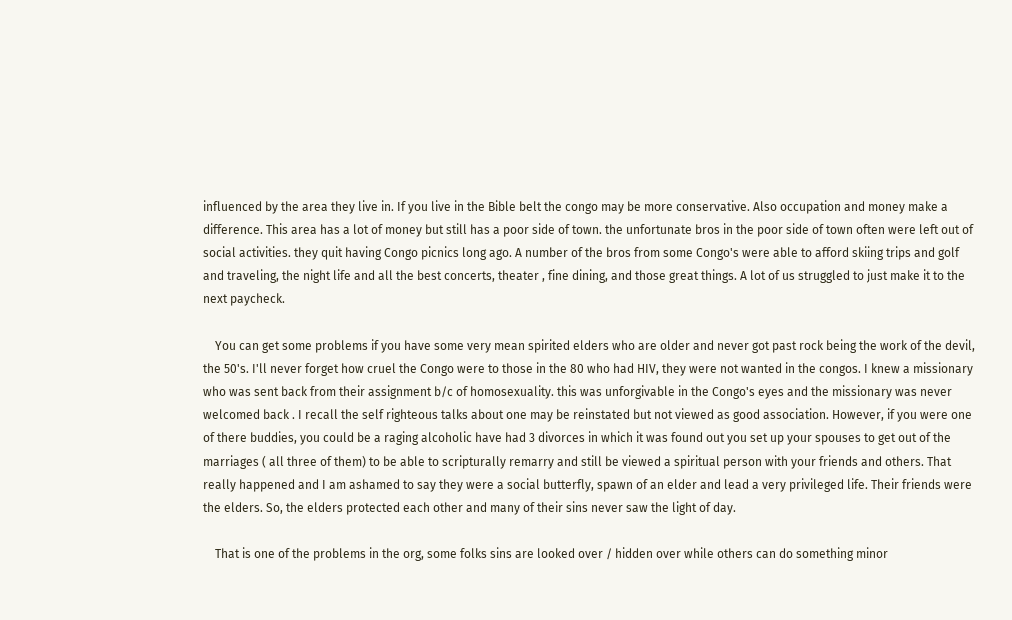influenced by the area they live in. If you live in the Bible belt the congo may be more conservative. Also occupation and money make a difference. This area has a lot of money but still has a poor side of town. the unfortunate bros in the poor side of town often were left out of social activities. they quit having Congo picnics long ago. A number of the bros from some Congo's were able to afford skiing trips and golf and traveling, the night life and all the best concerts, theater , fine dining, and those great things. A lot of us struggled to just make it to the next paycheck.

    You can get some problems if you have some very mean spirited elders who are older and never got past rock being the work of the devil, the 50's. I'll never forget how cruel the Congo were to those in the 80 who had HIV, they were not wanted in the congos. I knew a missionary who was sent back from their assignment b/c of homosexuality. this was unforgivable in the Congo's eyes and the missionary was never welcomed back . I recall the self righteous talks about one may be reinstated but not viewed as good association. However, if you were one of there buddies, you could be a raging alcoholic have had 3 divorces in which it was found out you set up your spouses to get out of the marriages ( all three of them) to be able to scripturally remarry and still be viewed a spiritual person with your friends and others. That really happened and I am ashamed to say they were a social butterfly, spawn of an elder and lead a very privileged life. Their friends were the elders. So, the elders protected each other and many of their sins never saw the light of day.

    That is one of the problems in the org, some folks sins are looked over / hidden over while others can do something minor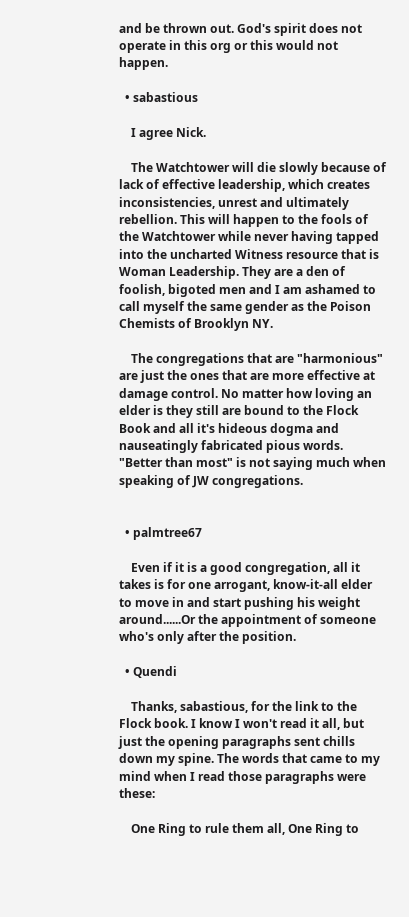and be thrown out. God's spirit does not operate in this org or this would not happen.

  • sabastious

    I agree Nick.

    The Watchtower will die slowly because of lack of effective leadership, which creates inconsistencies, unrest and ultimately rebellion. This will happen to the fools of the Watchtower while never having tapped into the uncharted Witness resource that is Woman Leadership. They are a den of foolish, bigoted men and I am ashamed to call myself the same gender as the Poison Chemists of Brooklyn NY.

    The congregations that are "harmonious" are just the ones that are more effective at damage control. No matter how loving an elder is they still are bound to the Flock Book and all it's hideous dogma and nauseatingly fabricated pious words. "Better than most" is not saying much when speaking of JW congregations.


  • palmtree67

    Even if it is a good congregation, all it takes is for one arrogant, know-it-all elder to move in and start pushing his weight around......Or the appointment of someone who's only after the position.

  • Quendi

    Thanks, sabastious, for the link to the Flock book. I know I won't read it all, but just the opening paragraphs sent chills down my spine. The words that came to my mind when I read those paragraphs were these:

    One Ring to rule them all, One Ring to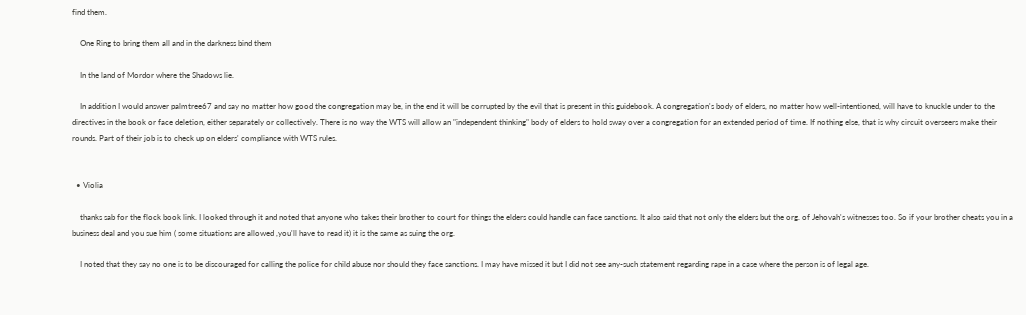find them.

    One Ring to bring them all and in the darkness bind them

    In the land of Mordor where the Shadows lie.

    In addition I would answer palmtree67 and say no matter how good the congregation may be, in the end it will be corrupted by the evil that is present in this guidebook. A congregation's body of elders, no matter how well-intentioned, will have to knuckle under to the directives in the book or face deletion, either separately or collectively. There is no way the WTS will allow an "independent thinking" body of elders to hold sway over a congregation for an extended period of time. If nothing else, that is why circuit overseers make their rounds. Part of their job is to check up on elders' compliance with WTS rules.


  • Violia

    thanks sab for the flock book link. I looked through it and noted that anyone who takes their brother to court for things the elders could handle can face sanctions. It also said that not only the elders but the org. of Jehovah's witnesses too. So if your brother cheats you in a business deal and you sue him ( some situations are allowed ,you'll have to read it) it is the same as suing the org.

    I noted that they say no one is to be discouraged for calling the police for child abuse nor should they face sanctions. I may have missed it but I did not see any-such statement regarding rape in a case where the person is of legal age.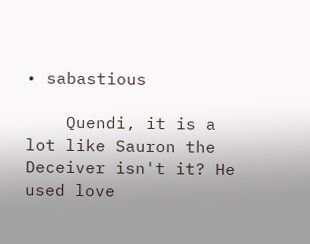• sabastious

    Quendi, it is a lot like Sauron the Deceiver isn't it? He used love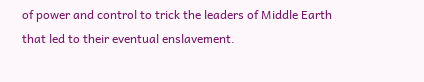of power and control to trick the leaders of Middle Earth that led to their eventual enslavement.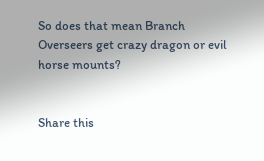So does that mean Branch Overseers get crazy dragon or evil horse mounts?


Share this